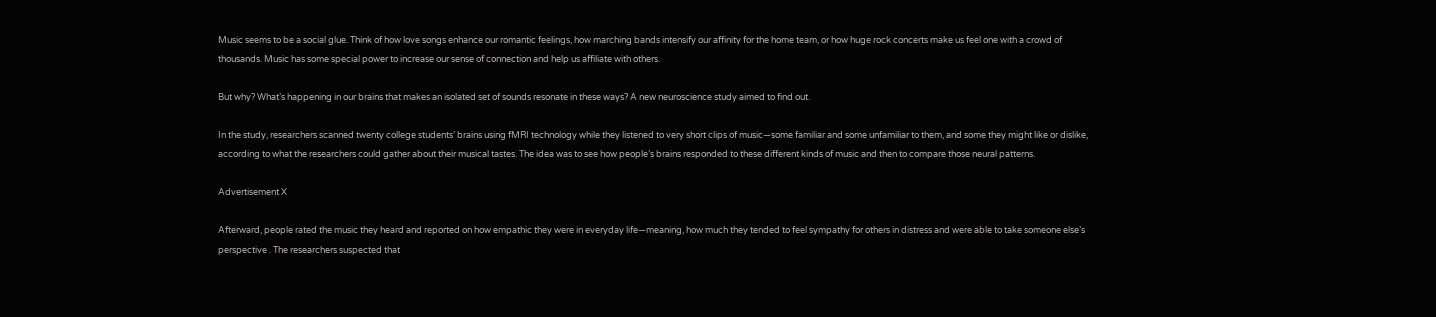Music seems to be a social glue. Think of how love songs enhance our romantic feelings, how marching bands intensify our affinity for the home team, or how huge rock concerts make us feel one with a crowd of thousands. Music has some special power to increase our sense of connection and help us affiliate with others.

But why? What’s happening in our brains that makes an isolated set of sounds resonate in these ways? A new neuroscience study aimed to find out.

In the study, researchers scanned twenty college students’ brains using fMRI technology while they listened to very short clips of music—some familiar and some unfamiliar to them, and some they might like or dislike, according to what the researchers could gather about their musical tastes. The idea was to see how people’s brains responded to these different kinds of music and then to compare those neural patterns.

Advertisement X

Afterward, people rated the music they heard and reported on how empathic they were in everyday life—meaning, how much they tended to feel sympathy for others in distress and were able to take someone else’s perspective . The researchers suspected that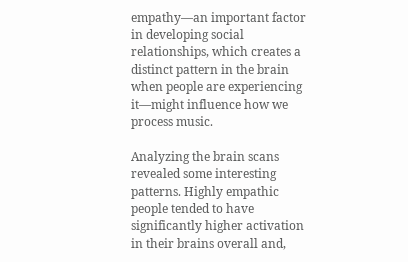empathy—an important factor in developing social relationships, which creates a distinct pattern in the brain when people are experiencing it—might influence how we process music.

Analyzing the brain scans revealed some interesting patterns. Highly empathic people tended to have significantly higher activation in their brains overall and,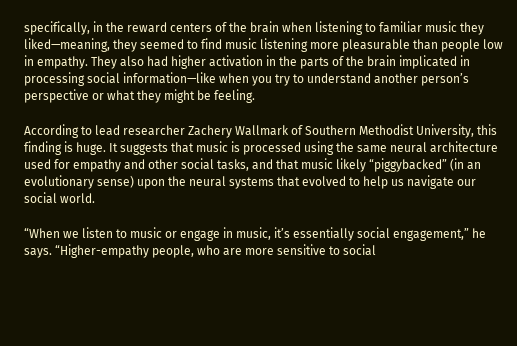specifically, in the reward centers of the brain when listening to familiar music they liked—meaning, they seemed to find music listening more pleasurable than people low in empathy. They also had higher activation in the parts of the brain implicated in processing social information—like when you try to understand another person’s perspective or what they might be feeling.

According to lead researcher Zachery Wallmark of Southern Methodist University, this finding is huge. It suggests that music is processed using the same neural architecture used for empathy and other social tasks, and that music likely “piggybacked” (in an evolutionary sense) upon the neural systems that evolved to help us navigate our social world.

“When we listen to music or engage in music, it’s essentially social engagement,” he says. “Higher-empathy people, who are more sensitive to social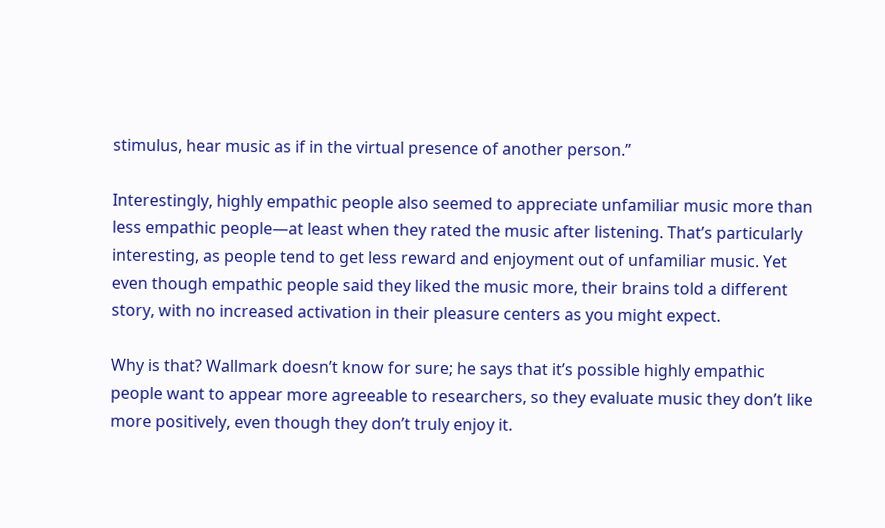stimulus, hear music as if in the virtual presence of another person.”

Interestingly, highly empathic people also seemed to appreciate unfamiliar music more than less empathic people—at least when they rated the music after listening. That’s particularly interesting, as people tend to get less reward and enjoyment out of unfamiliar music. Yet even though empathic people said they liked the music more, their brains told a different story, with no increased activation in their pleasure centers as you might expect.

Why is that? Wallmark doesn’t know for sure; he says that it’s possible highly empathic people want to appear more agreeable to researchers, so they evaluate music they don’t like more positively, even though they don’t truly enjoy it.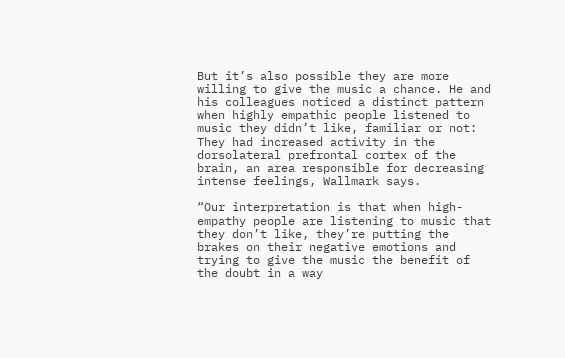But it’s also possible they are more willing to give the music a chance. He and his colleagues noticed a distinct pattern when highly empathic people listened to music they didn’t like, familiar or not: They had increased activity in the dorsolateral prefrontal cortex of the brain, an area responsible for decreasing intense feelings, Wallmark says.

“Our interpretation is that when high-empathy people are listening to music that they don’t like, they’re putting the brakes on their negative emotions and trying to give the music the benefit of the doubt in a way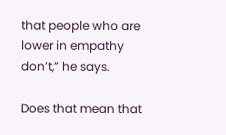that people who are lower in empathy don’t,” he says.

Does that mean that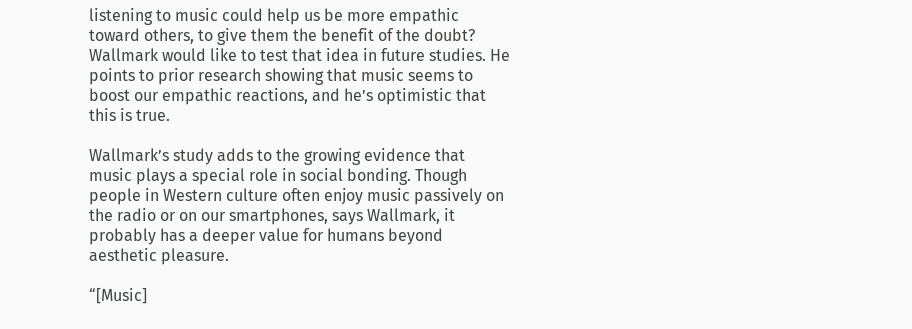listening to music could help us be more empathic toward others, to give them the benefit of the doubt? Wallmark would like to test that idea in future studies. He points to prior research showing that music seems to boost our empathic reactions, and he’s optimistic that this is true.

Wallmark’s study adds to the growing evidence that music plays a special role in social bonding. Though people in Western culture often enjoy music passively on the radio or on our smartphones, says Wallmark, it probably has a deeper value for humans beyond aesthetic pleasure.

“[Music]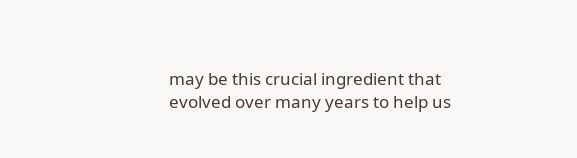may be this crucial ingredient that evolved over many years to help us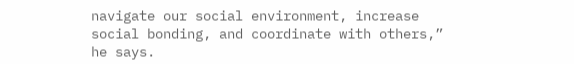navigate our social environment, increase social bonding, and coordinate with others,” he says.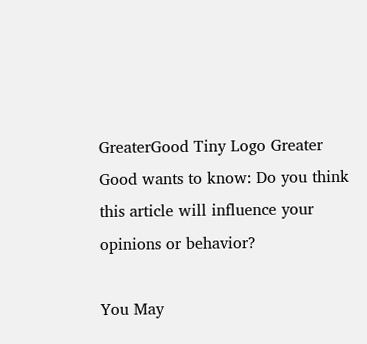GreaterGood Tiny Logo Greater Good wants to know: Do you think this article will influence your opinions or behavior?

You May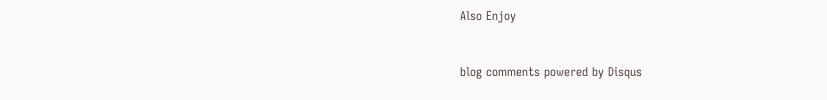Also Enjoy


blog comments powered by Disqus